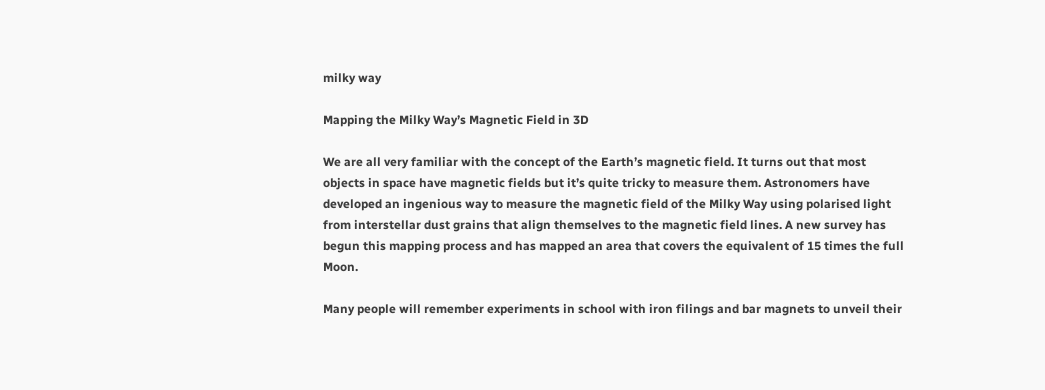milky way

Mapping the Milky Way’s Magnetic Field in 3D

We are all very familiar with the concept of the Earth’s magnetic field. It turns out that most objects in space have magnetic fields but it’s quite tricky to measure them. Astronomers have developed an ingenious way to measure the magnetic field of the Milky Way using polarised light from interstellar dust grains that align themselves to the magnetic field lines. A new survey has begun this mapping process and has mapped an area that covers the equivalent of 15 times the full Moon.

Many people will remember experiments in school with iron filings and bar magnets to unveil their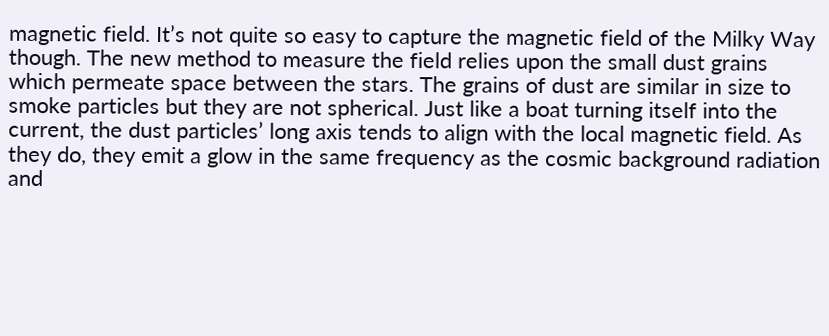magnetic field. It’s not quite so easy to capture the magnetic field of the Milky Way though. The new method to measure the field relies upon the small dust grains which permeate space between the stars. The grains of dust are similar in size to smoke particles but they are not spherical. Just like a boat turning itself into the current, the dust particles’ long axis tends to align with the local magnetic field. As they do, they emit a glow in the same frequency as the cosmic background radiation and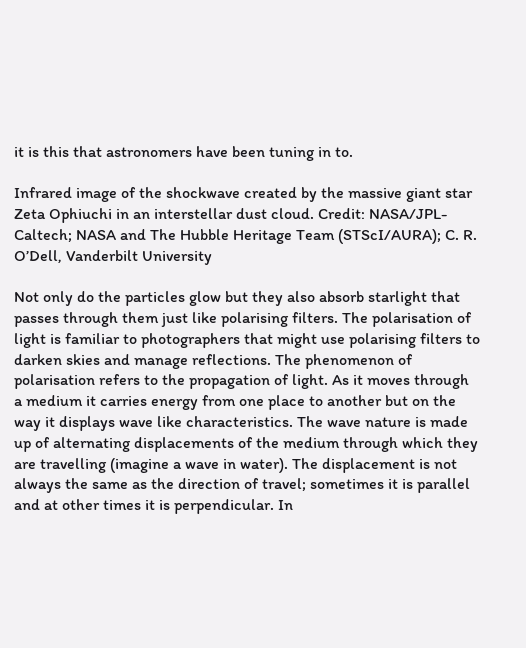it is this that astronomers have been tuning in to.

Infrared image of the shockwave created by the massive giant star Zeta Ophiuchi in an interstellar dust cloud. Credit: NASA/JPL-Caltech; NASA and The Hubble Heritage Team (STScI/AURA); C. R. O’Dell, Vanderbilt University

Not only do the particles glow but they also absorb starlight that passes through them just like polarising filters. The polarisation of light is familiar to photographers that might use polarising filters to darken skies and manage reflections. The phenomenon of polarisation refers to the propagation of light. As it moves through a medium it carries energy from one place to another but on the way it displays wave like characteristics. The wave nature is made up of alternating displacements of the medium through which they are travelling (imagine a wave in water). The displacement is not always the same as the direction of travel; sometimes it is parallel and at other times it is perpendicular. In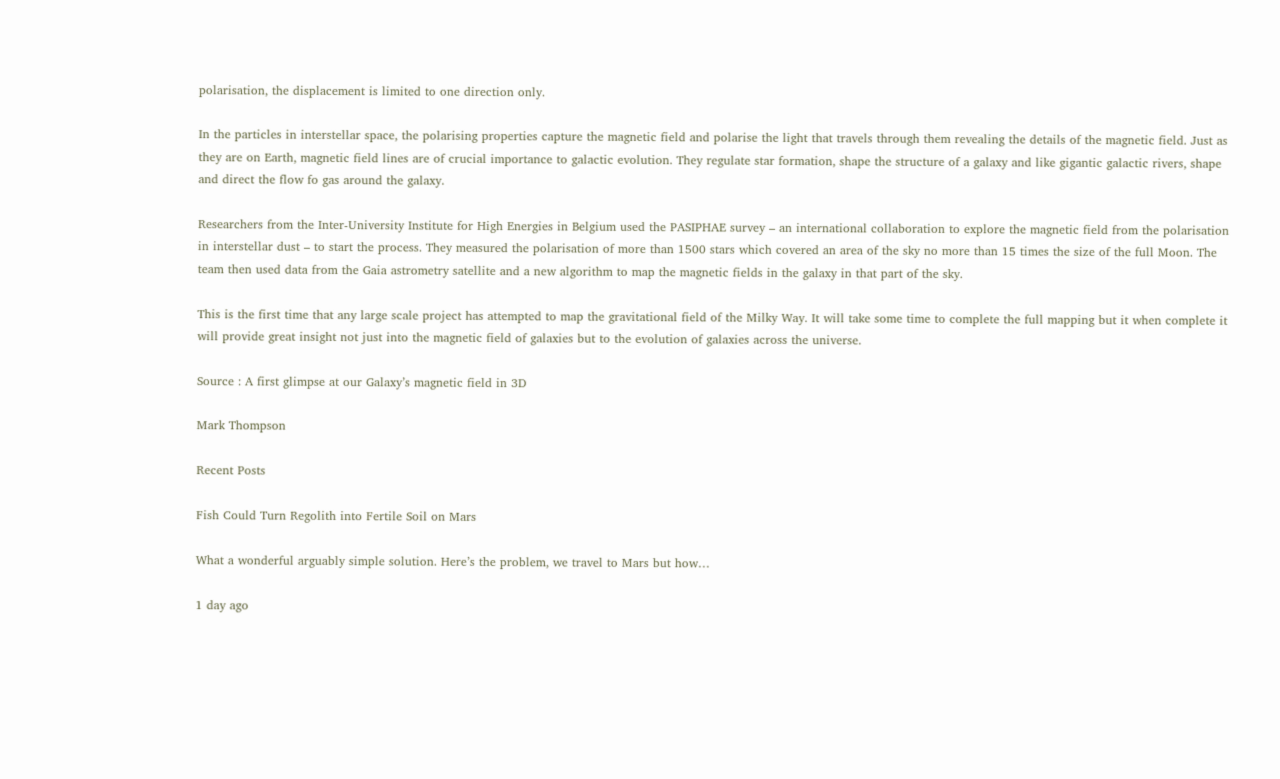polarisation, the displacement is limited to one direction only.

In the particles in interstellar space, the polarising properties capture the magnetic field and polarise the light that travels through them revealing the details of the magnetic field. Just as they are on Earth, magnetic field lines are of crucial importance to galactic evolution. They regulate star formation, shape the structure of a galaxy and like gigantic galactic rivers, shape and direct the flow fo gas around the galaxy.

Researchers from the Inter-University Institute for High Energies in Belgium used the PASIPHAE survey – an international collaboration to explore the magnetic field from the polarisation in interstellar dust – to start the process. They measured the polarisation of more than 1500 stars which covered an area of the sky no more than 15 times the size of the full Moon. The team then used data from the Gaia astrometry satellite and a new algorithm to map the magnetic fields in the galaxy in that part of the sky.

This is the first time that any large scale project has attempted to map the gravitational field of the Milky Way. It will take some time to complete the full mapping but it when complete it will provide great insight not just into the magnetic field of galaxies but to the evolution of galaxies across the universe.

Source : A first glimpse at our Galaxy’s magnetic field in 3D

Mark Thompson

Recent Posts

Fish Could Turn Regolith into Fertile Soil on Mars

What a wonderful arguably simple solution. Here’s the problem, we travel to Mars but how…

1 day ago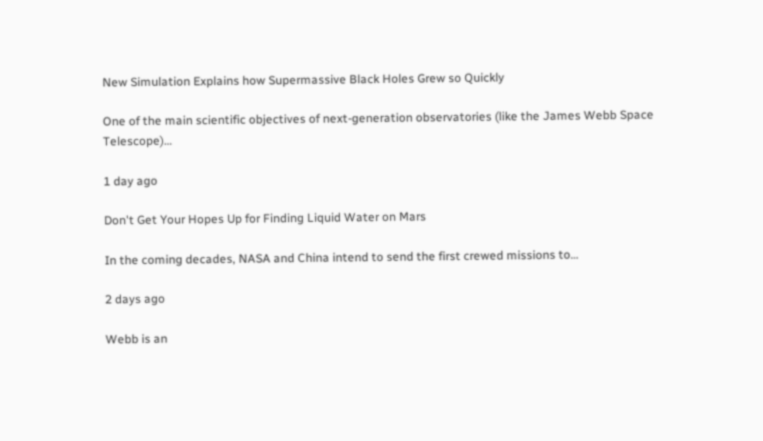New Simulation Explains how Supermassive Black Holes Grew so Quickly

One of the main scientific objectives of next-generation observatories (like the James Webb Space Telescope)…

1 day ago

Don't Get Your Hopes Up for Finding Liquid Water on Mars

In the coming decades, NASA and China intend to send the first crewed missions to…

2 days ago

Webb is an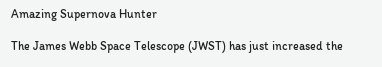Amazing Supernova Hunter

The James Webb Space Telescope (JWST) has just increased the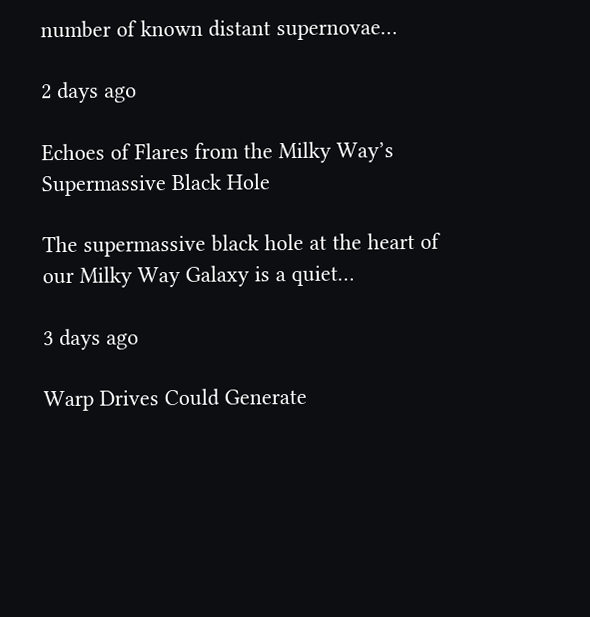number of known distant supernovae…

2 days ago

Echoes of Flares from the Milky Way’s Supermassive Black Hole

The supermassive black hole at the heart of our Milky Way Galaxy is a quiet…

3 days ago

Warp Drives Could Generate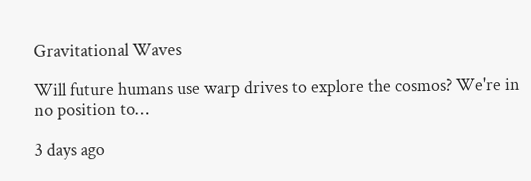Gravitational Waves

Will future humans use warp drives to explore the cosmos? We're in no position to…

3 days ago